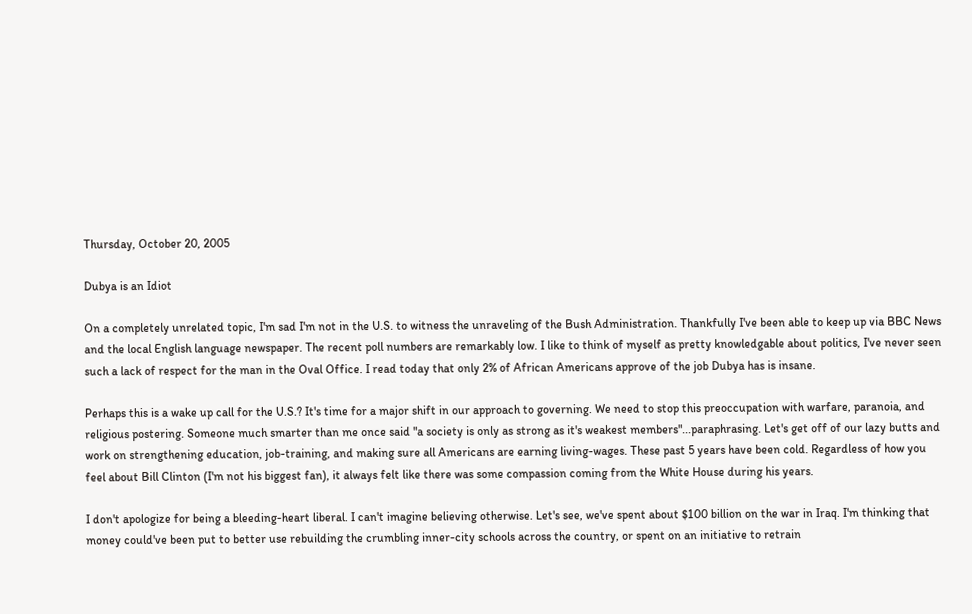Thursday, October 20, 2005

Dubya is an Idiot

On a completely unrelated topic, I'm sad I'm not in the U.S. to witness the unraveling of the Bush Administration. Thankfully I've been able to keep up via BBC News and the local English language newspaper. The recent poll numbers are remarkably low. I like to think of myself as pretty knowledgable about politics, I've never seen such a lack of respect for the man in the Oval Office. I read today that only 2% of African Americans approve of the job Dubya has is insane.

Perhaps this is a wake up call for the U.S.? It's time for a major shift in our approach to governing. We need to stop this preoccupation with warfare, paranoia, and religious postering. Someone much smarter than me once said "a society is only as strong as it's weakest members"...paraphrasing. Let's get off of our lazy butts and work on strengthening education, job-training, and making sure all Americans are earning living-wages. These past 5 years have been cold. Regardless of how you feel about Bill Clinton (I'm not his biggest fan), it always felt like there was some compassion coming from the White House during his years.

I don't apologize for being a bleeding-heart liberal. I can't imagine believing otherwise. Let's see, we've spent about $100 billion on the war in Iraq. I'm thinking that money could've been put to better use rebuilding the crumbling inner-city schools across the country, or spent on an initiative to retrain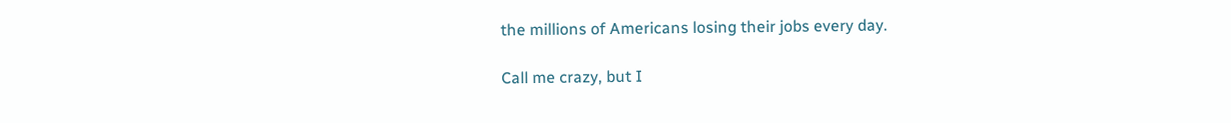the millions of Americans losing their jobs every day.

Call me crazy, but I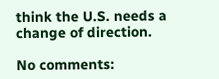think the U.S. needs a change of direction.

No comments: